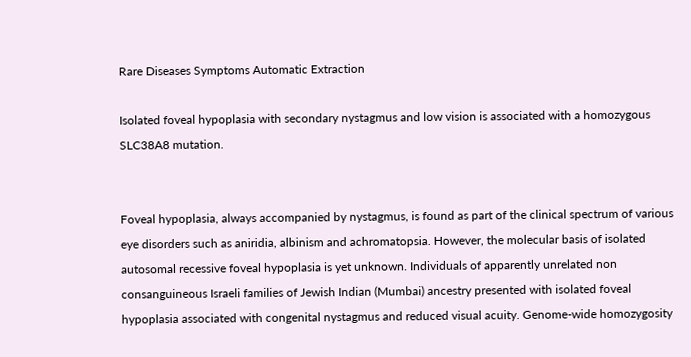Rare Diseases Symptoms Automatic Extraction

Isolated foveal hypoplasia with secondary nystagmus and low vision is associated with a homozygous SLC38A8 mutation.


Foveal hypoplasia, always accompanied by nystagmus, is found as part of the clinical spectrum of various eye disorders such as aniridia, albinism and achromatopsia. However, the molecular basis of isolated autosomal recessive foveal hypoplasia is yet unknown. Individuals of apparently unrelated non consanguineous Israeli families of Jewish Indian (Mumbai) ancestry presented with isolated foveal hypoplasia associated with congenital nystagmus and reduced visual acuity. Genome-wide homozygosity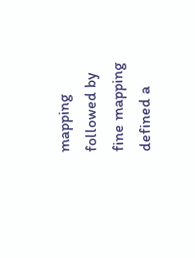mapping followed by fine mapping defined a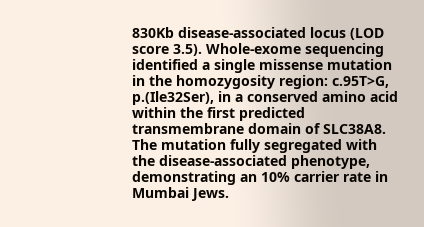830Kb disease-associated locus (LOD score 3.5). Whole-exome sequencing identified a single missense mutation in the homozygosity region: c.95T>G, p.(Ile32Ser), in a conserved amino acid within the first predicted transmembrane domain of SLC38A8. The mutation fully segregated with the disease-associated phenotype, demonstrating an 10% carrier rate in Mumbai Jews.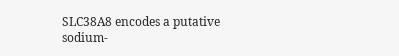SLC38A8 encodes a putative sodium-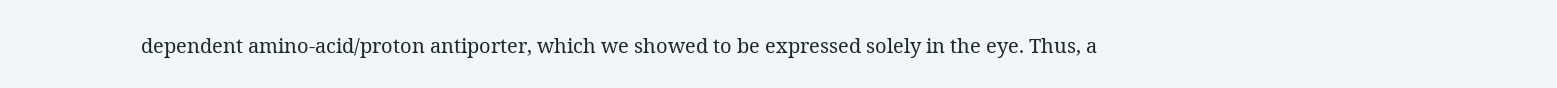dependent amino-acid/proton antiporter, which we showed to be expressed solely in the eye. Thus, a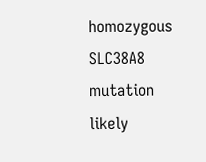homozygous SLC38A8 mutation likely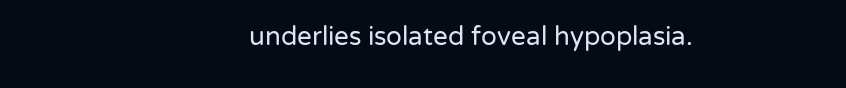underlies isolated foveal hypoplasia.